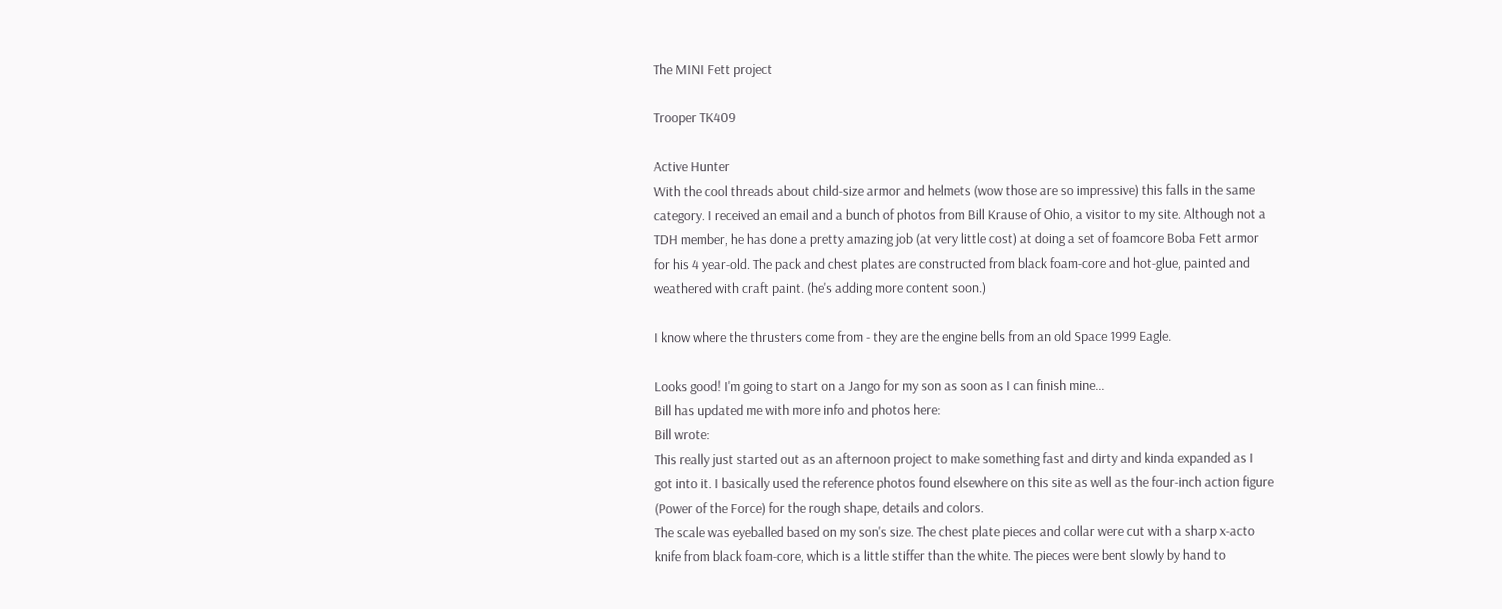The MINI Fett project

Trooper TK409

Active Hunter
With the cool threads about child-size armor and helmets (wow those are so impressive) this falls in the same category. I received an email and a bunch of photos from Bill Krause of Ohio, a visitor to my site. Although not a TDH member, he has done a pretty amazing job (at very little cost) at doing a set of foamcore Boba Fett armor for his 4 year-old. The pack and chest plates are constructed from black foam-core and hot-glue, painted and weathered with craft paint. (he's adding more content soon.)

I know where the thrusters come from - they are the engine bells from an old Space 1999 Eagle.

Looks good! I'm going to start on a Jango for my son as soon as I can finish mine...
Bill has updated me with more info and photos here:
Bill wrote:
This really just started out as an afternoon project to make something fast and dirty and kinda expanded as I got into it. I basically used the reference photos found elsewhere on this site as well as the four-inch action figure (Power of the Force) for the rough shape, details and colors.
The scale was eyeballed based on my son's size. The chest plate pieces and collar were cut with a sharp x-acto knife from black foam-core, which is a little stiffer than the white. The pieces were bent slowly by hand to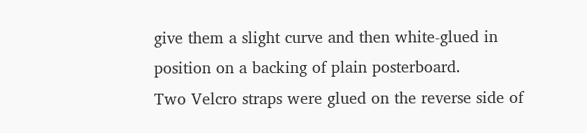give them a slight curve and then white-glued in position on a backing of plain posterboard.
Two Velcro straps were glued on the reverse side of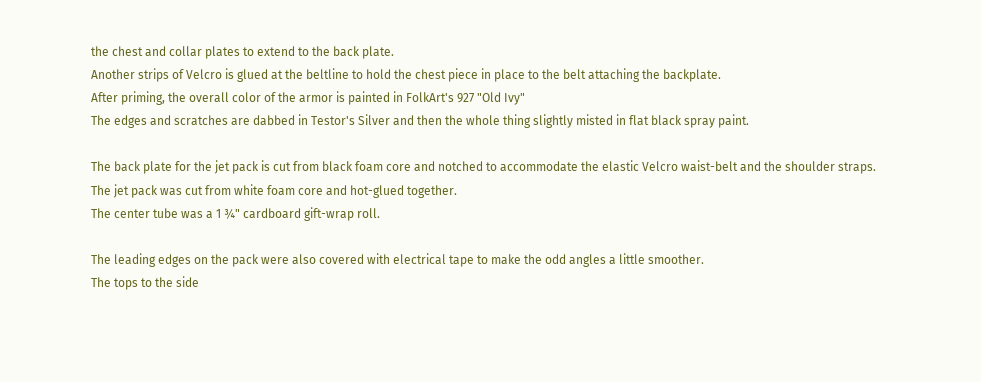the chest and collar plates to extend to the back plate.
Another strips of Velcro is glued at the beltline to hold the chest piece in place to the belt attaching the backplate.
After priming, the overall color of the armor is painted in FolkArt's 927 "Old Ivy"
The edges and scratches are dabbed in Testor's Silver and then the whole thing slightly misted in flat black spray paint.

The back plate for the jet pack is cut from black foam core and notched to accommodate the elastic Velcro waist-belt and the shoulder straps.
The jet pack was cut from white foam core and hot-glued together.
The center tube was a 1 ¾" cardboard gift-wrap roll.

The leading edges on the pack were also covered with electrical tape to make the odd angles a little smoother.
The tops to the side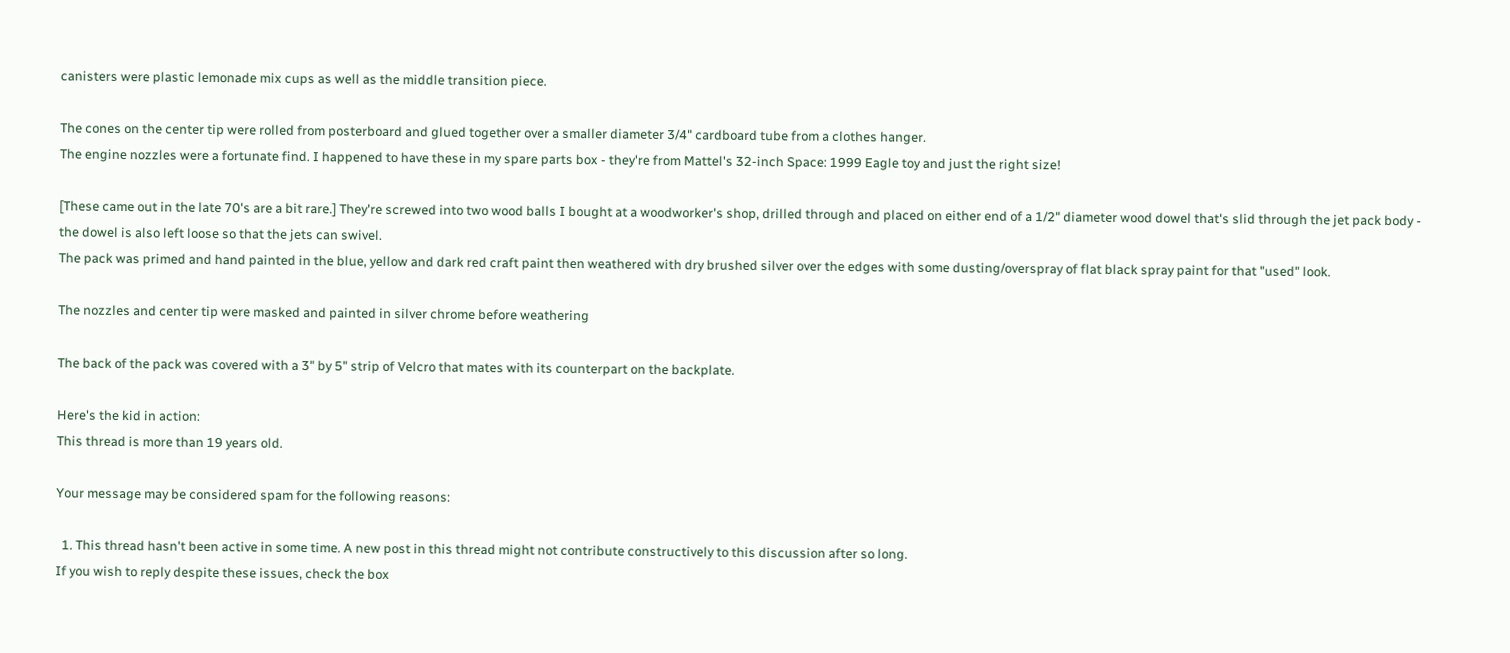canisters were plastic lemonade mix cups as well as the middle transition piece.

The cones on the center tip were rolled from posterboard and glued together over a smaller diameter 3/4" cardboard tube from a clothes hanger.
The engine nozzles were a fortunate find. I happened to have these in my spare parts box - they're from Mattel's 32-inch Space: 1999 Eagle toy and just the right size!

[These came out in the late 70's are a bit rare.] They're screwed into two wood balls I bought at a woodworker's shop, drilled through and placed on either end of a 1/2" diameter wood dowel that's slid through the jet pack body - the dowel is also left loose so that the jets can swivel.
The pack was primed and hand painted in the blue, yellow and dark red craft paint then weathered with dry brushed silver over the edges with some dusting/overspray of flat black spray paint for that "used" look.

The nozzles and center tip were masked and painted in silver chrome before weathering

The back of the pack was covered with a 3" by 5" strip of Velcro that mates with its counterpart on the backplate.

Here's the kid in action:
This thread is more than 19 years old.

Your message may be considered spam for the following reasons:

  1. This thread hasn't been active in some time. A new post in this thread might not contribute constructively to this discussion after so long.
If you wish to reply despite these issues, check the box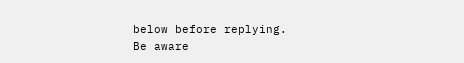below before replying.
Be aware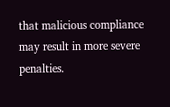that malicious compliance may result in more severe penalties.